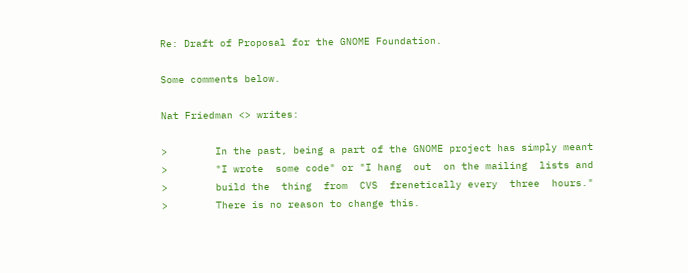Re: Draft of Proposal for the GNOME Foundation.

Some comments below.

Nat Friedman <> writes:

>        In the past, being a part of the GNOME project has simply meant
>        "I wrote  some code" or "I hang  out  on the mailing  lists and
>        build the  thing  from  CVS  frenetically every  three  hours."
>        There is no reason to change this.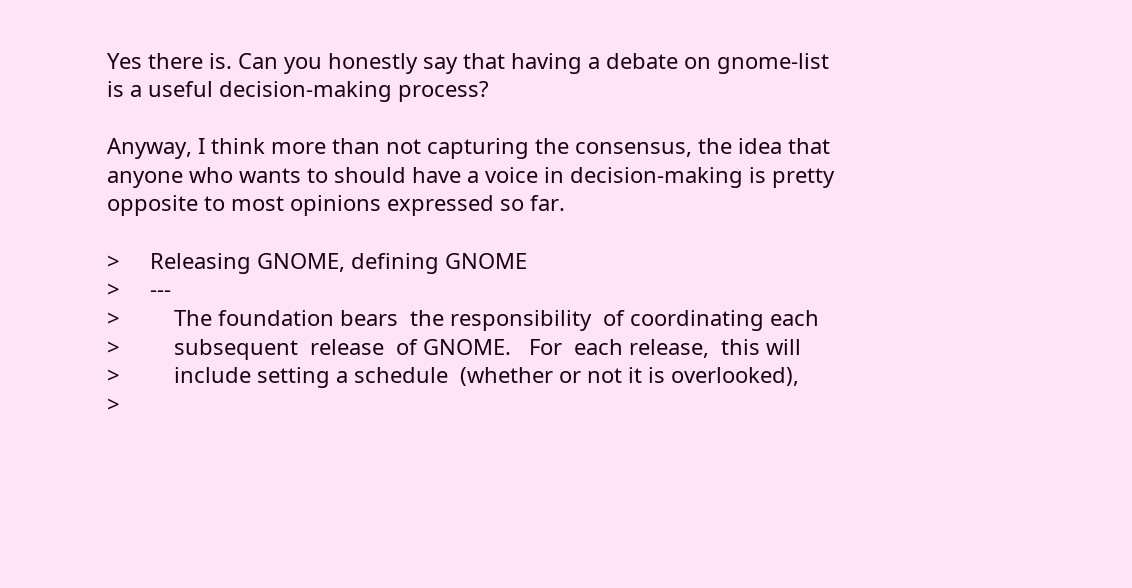Yes there is. Can you honestly say that having a debate on gnome-list
is a useful decision-making process?

Anyway, I think more than not capturing the consensus, the idea that
anyone who wants to should have a voice in decision-making is pretty
opposite to most opinions expressed so far.

>     Releasing GNOME, defining GNOME
>     ---
>         The foundation bears  the responsibility  of coordinating each
>         subsequent  release  of GNOME.   For  each release,  this will
>         include setting a schedule  (whether or not it is overlooked),
>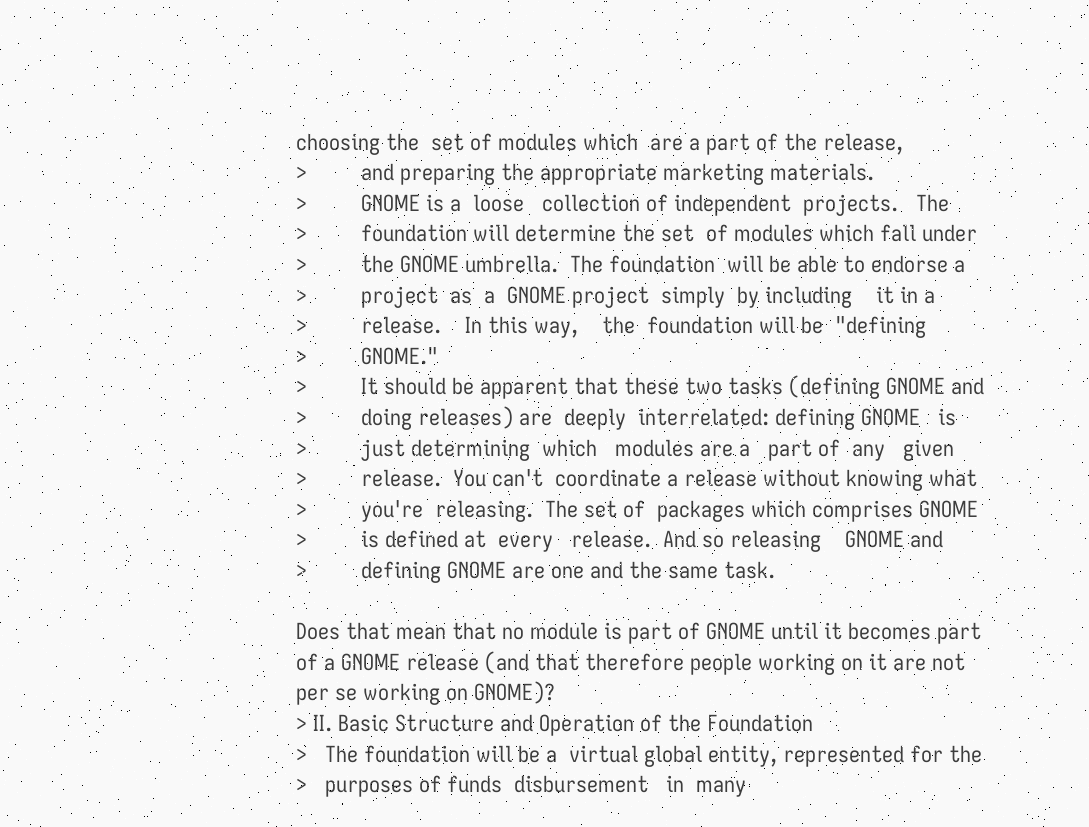choosing the  set of modules which  are a part of the release,
>         and preparing the appropriate marketing materials.
>         GNOME is a  loose   collection of independent  projects.   The
>         foundation will determine the set  of modules which fall under
>         the GNOME umbrella.  The foundation  will be able to endorse a
>         project  as  a  GNOME project  simply  by including    it in a
>         release.    In this way,    the  foundation will be  "defining
>         GNOME."
>         It should be apparent that these two tasks (defining GNOME and
>         doing releases) are  deeply  interrelated: defining GNOME   is
>         just determining  which   modules are a   part of  any   given
>         release.  You can't  coordinate a release without knowing what
>         you're  releasing.  The set of  packages which comprises GNOME
>         is defined at  every   release.  And so releasing    GNOME and
>         defining GNOME are one and the same task.

Does that mean that no module is part of GNOME until it becomes part
of a GNOME release (and that therefore people working on it are not
per se working on GNOME)?
> II. Basic Structure and Operation of the Foundation
>   The foundation will be a  virtual global entity, represented for the
>   purposes of funds  disbursement   in  many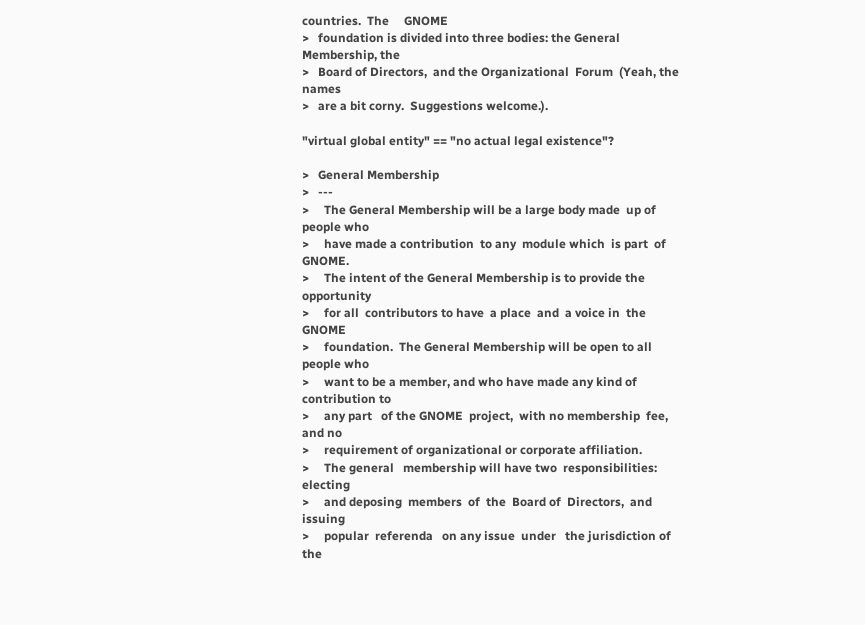countries.  The     GNOME
>   foundation is divided into three bodies: the General Membership, the
>   Board of Directors,  and the Organizational  Forum  (Yeah, the names
>   are a bit corny.  Suggestions welcome.).

"virtual global entity" == "no actual legal existence"?

>   General Membership
>   ---
>     The General Membership will be a large body made  up of people who
>     have made a contribution  to any  module which  is part  of GNOME.
>     The intent of the General Membership is to provide the opportunity
>     for all  contributors to have  a place  and  a voice in  the GNOME
>     foundation.  The General Membership will be open to all people who
>     want to be a member, and who have made any kind of contribution to
>     any part   of the GNOME  project,  with no membership  fee, and no
>     requirement of organizational or corporate affiliation.
>     The general   membership will have two  responsibilities: electing
>     and deposing  members  of  the  Board of  Directors,  and  issuing
>     popular  referenda   on any issue  under   the jurisdiction of the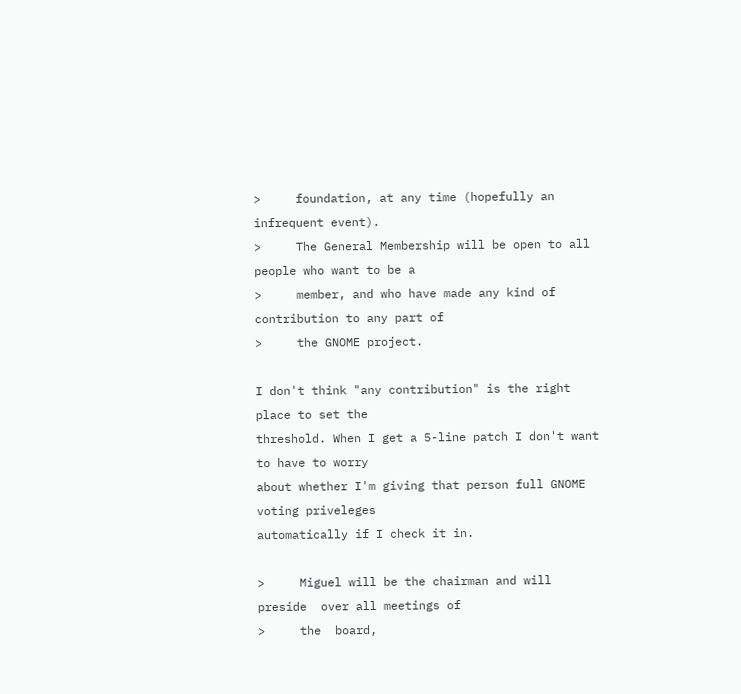>     foundation, at any time (hopefully an infrequent event).
>     The General Membership will be open to all people who want to be a
>     member, and who have made any kind of  contribution to any part of
>     the GNOME project.

I don't think "any contribution" is the right place to set the
threshold. When I get a 5-line patch I don't want to have to worry
about whether I'm giving that person full GNOME voting priveleges
automatically if I check it in.

>     Miguel will be the chairman and will preside  over all meetings of
>     the  board,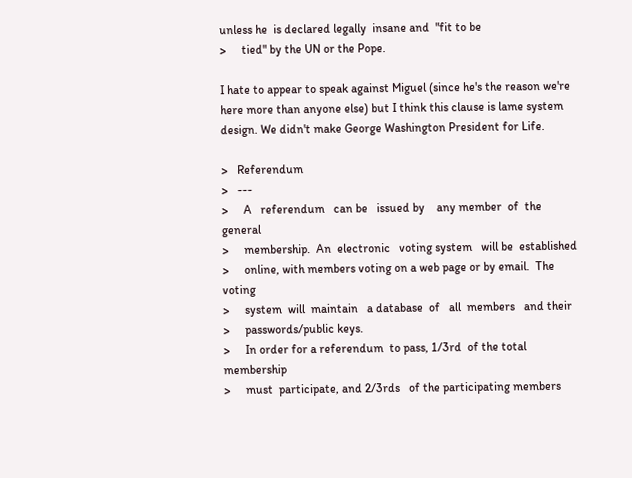unless he  is declared legally  insane and  "fit to be
>     tied" by the UN or the Pope.

I hate to appear to speak against Miguel (since he's the reason we're
here more than anyone else) but I think this clause is lame system
design. We didn't make George Washington President for Life.

>   Referendum
>   ---
>     A   referendum   can be   issued by    any member  of  the general
>     membership.  An  electronic   voting system   will be  established
>     online, with members voting on a web page or by email.  The voting
>     system  will  maintain   a database  of   all  members   and their
>     passwords/public keys.
>     In order for a referendum  to pass, 1/3rd  of the total membership
>     must  participate, and 2/3rds   of the participating members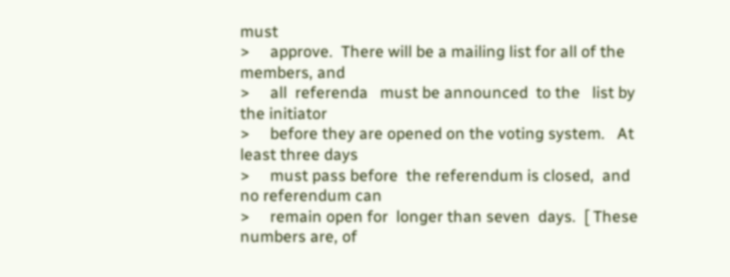must
>     approve.  There will be a mailing list for all of the members, and
>     all  referenda   must be announced  to the   list by the initiator
>     before they are opened on the voting system.   At least three days
>     must pass before  the referendum is closed,  and no referendum can
>     remain open for  longer than seven  days.  [ These numbers are, of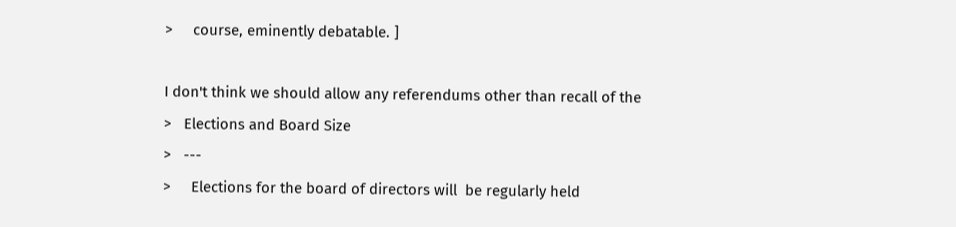>     course, eminently debatable. ]

I don't think we should allow any referendums other than recall of the
>   Elections and Board Size
>   ---
>     Elections for the board of directors will  be regularly held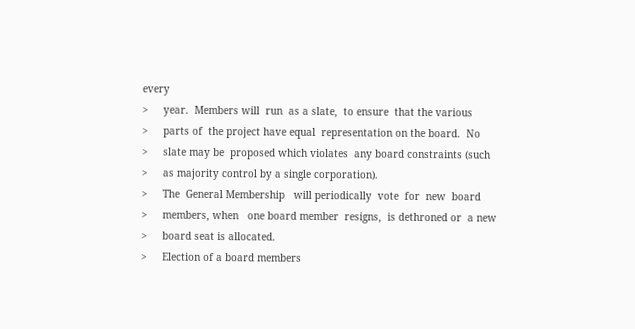every
>     year.  Members will  run  as a slate,  to ensure  that the various
>     parts of  the project have equal  representation on the board.  No
>     slate may be  proposed which violates  any board constraints (such
>     as majority control by a single corporation).
>     The  General Membership   will periodically  vote  for  new  board
>     members, when   one board member  resigns,  is dethroned or  a new
>     board seat is allocated.
>     Election of a board members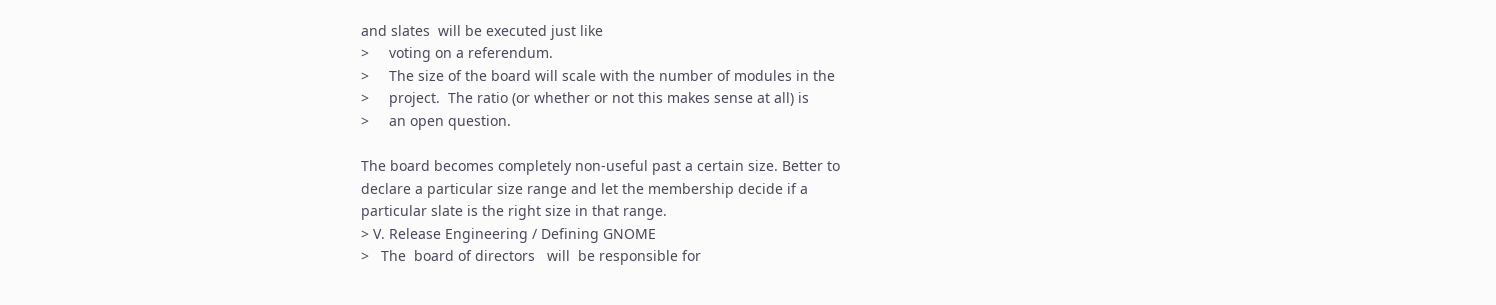and slates  will be executed just like
>     voting on a referendum.
>     The size of the board will scale with the number of modules in the
>     project.  The ratio (or whether or not this makes sense at all) is
>     an open question.

The board becomes completely non-useful past a certain size. Better to
declare a particular size range and let the membership decide if a
particular slate is the right size in that range.
> V. Release Engineering / Defining GNOME
>   The  board of directors   will  be responsible for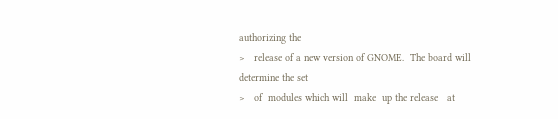authorizing the
>   release of a new version of GNOME.  The board will determine the set
>   of  modules which will  make  up the release   at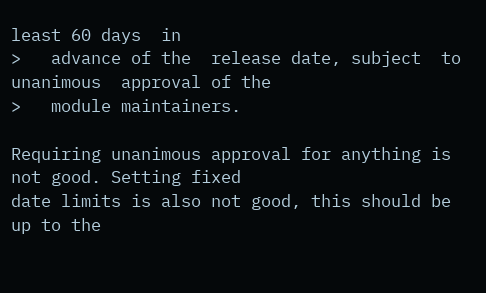least 60 days  in
>   advance of the  release date, subject  to unanimous  approval of the
>   module maintainers.

Requiring unanimous approval for anything is not good. Setting fixed
date limits is also not good, this should be up to the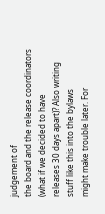judgement of
the board and the release coordinators (what if we decided to have
releases 30 days apart)? Also writing stuff like this into the bylaws
might make trouble later. For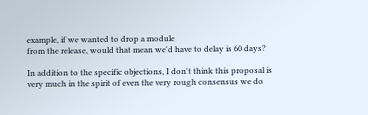example, if we wanted to drop a module
from the release, would that mean we'd have to delay is 60 days?

In addition to the specific objections, I don't think this proposal is
very much in the spirit of even the very rough consensus we do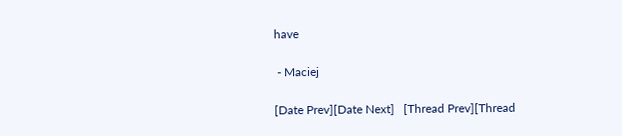have

 - Maciej

[Date Prev][Date Next]   [Thread Prev][Thread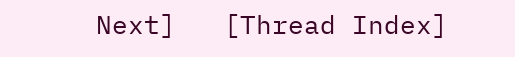Next]   [Thread Index]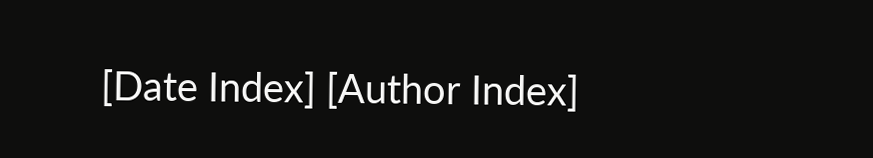[Date Index] [Author Index]